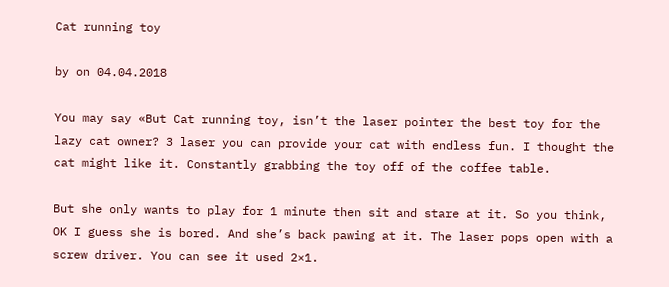Cat running toy

by on 04.04.2018

You may say «But Cat running toy, isn’t the laser pointer the best toy for the lazy cat owner? 3 laser you can provide your cat with endless fun. I thought the cat might like it. Constantly grabbing the toy off of the coffee table.

But she only wants to play for 1 minute then sit and stare at it. So you think, OK I guess she is bored. And she’s back pawing at it. The laser pops open with a screw driver. You can see it used 2×1.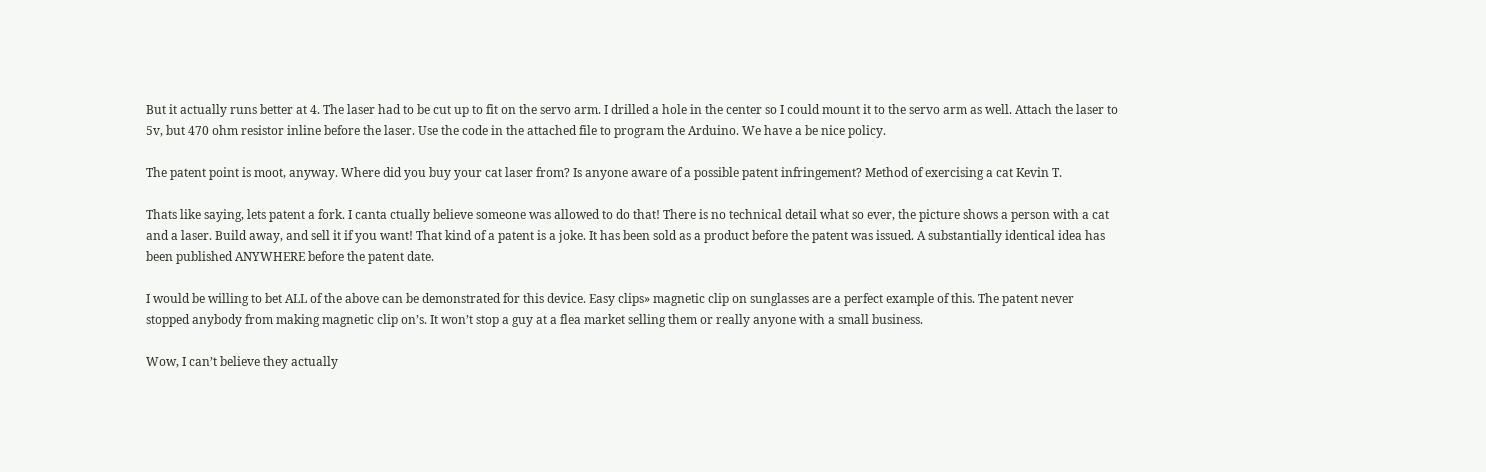But it actually runs better at 4. The laser had to be cut up to fit on the servo arm. I drilled a hole in the center so I could mount it to the servo arm as well. Attach the laser to 5v, but 470 ohm resistor inline before the laser. Use the code in the attached file to program the Arduino. We have a be nice policy.

The patent point is moot, anyway. Where did you buy your cat laser from? Is anyone aware of a possible patent infringement? Method of exercising a cat Kevin T.

Thats like saying, lets patent a fork. I canta ctually believe someone was allowed to do that! There is no technical detail what so ever, the picture shows a person with a cat and a laser. Build away, and sell it if you want! That kind of a patent is a joke. It has been sold as a product before the patent was issued. A substantially identical idea has been published ANYWHERE before the patent date.

I would be willing to bet ALL of the above can be demonstrated for this device. Easy clips» magnetic clip on sunglasses are a perfect example of this. The patent never stopped anybody from making magnetic clip on’s. It won’t stop a guy at a flea market selling them or really anyone with a small business.

Wow, I can’t believe they actually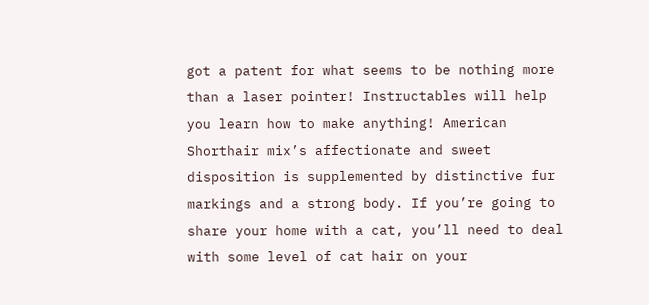got a patent for what seems to be nothing more than a laser pointer! Instructables will help you learn how to make anything! American Shorthair mix’s affectionate and sweet disposition is supplemented by distinctive fur markings and a strong body. If you’re going to share your home with a cat, you’ll need to deal with some level of cat hair on your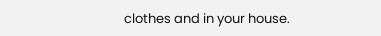clothes and in your house.